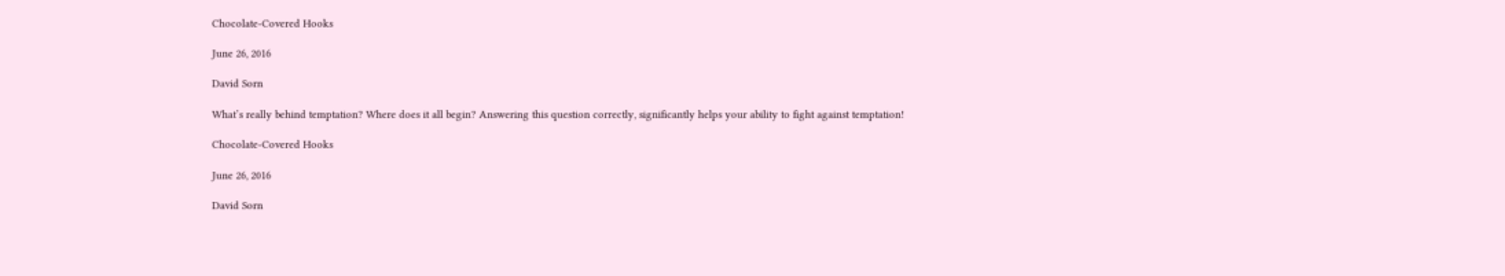Chocolate-Covered Hooks

June 26, 2016

David Sorn

What’s really behind temptation? Where does it all begin? Answering this question correctly, significantly helps your ability to fight against temptation!

Chocolate-Covered Hooks

June 26, 2016

David Sorn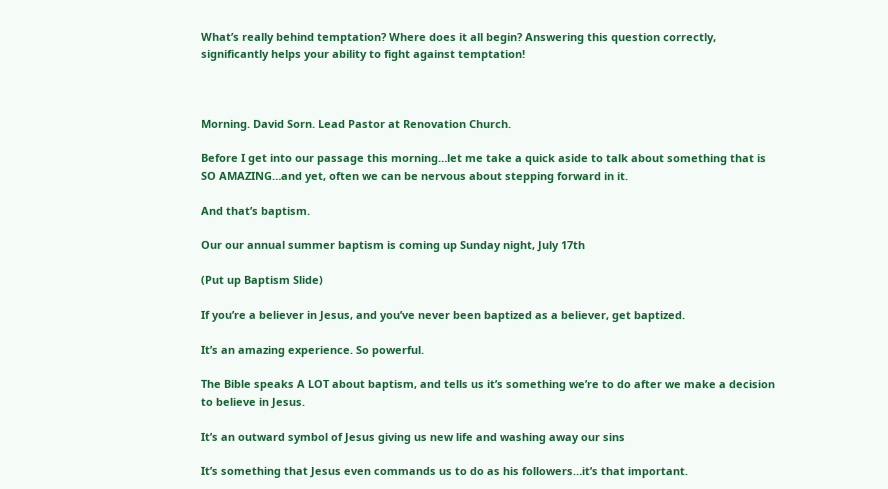What’s really behind temptation? Where does it all begin? Answering this question correctly, significantly helps your ability to fight against temptation!



Morning. David Sorn. Lead Pastor at Renovation Church.

Before I get into our passage this morning…let me take a quick aside to talk about something that is SO AMAZING…and yet, often we can be nervous about stepping forward in it.

And that’s baptism.

Our our annual summer baptism is coming up Sunday night, July 17th

(Put up Baptism Slide)

If you’re a believer in Jesus, and you’ve never been baptized as a believer, get baptized.

It’s an amazing experience. So powerful.

The Bible speaks A LOT about baptism, and tells us it’s something we’re to do after we make a decision to believe in Jesus.

It’s an outward symbol of Jesus giving us new life and washing away our sins

It’s something that Jesus even commands us to do as his followers…it’s that important.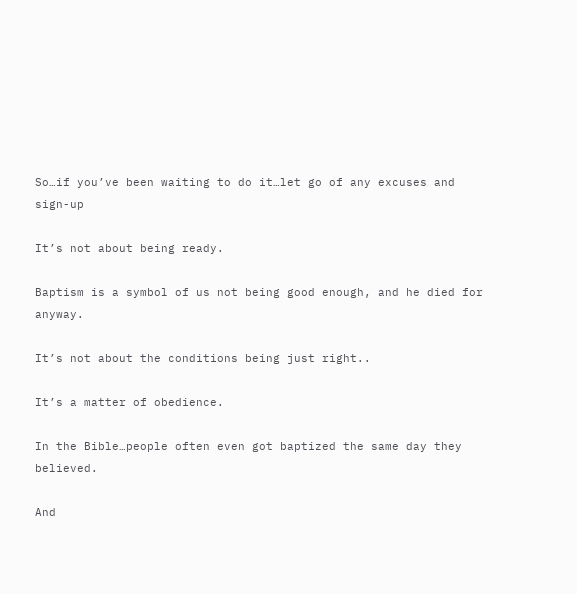So…if you’ve been waiting to do it…let go of any excuses and sign-up

It’s not about being ready.

Baptism is a symbol of us not being good enough, and he died for anyway.

It’s not about the conditions being just right..

It’s a matter of obedience.

In the Bible…people often even got baptized the same day they believed.

And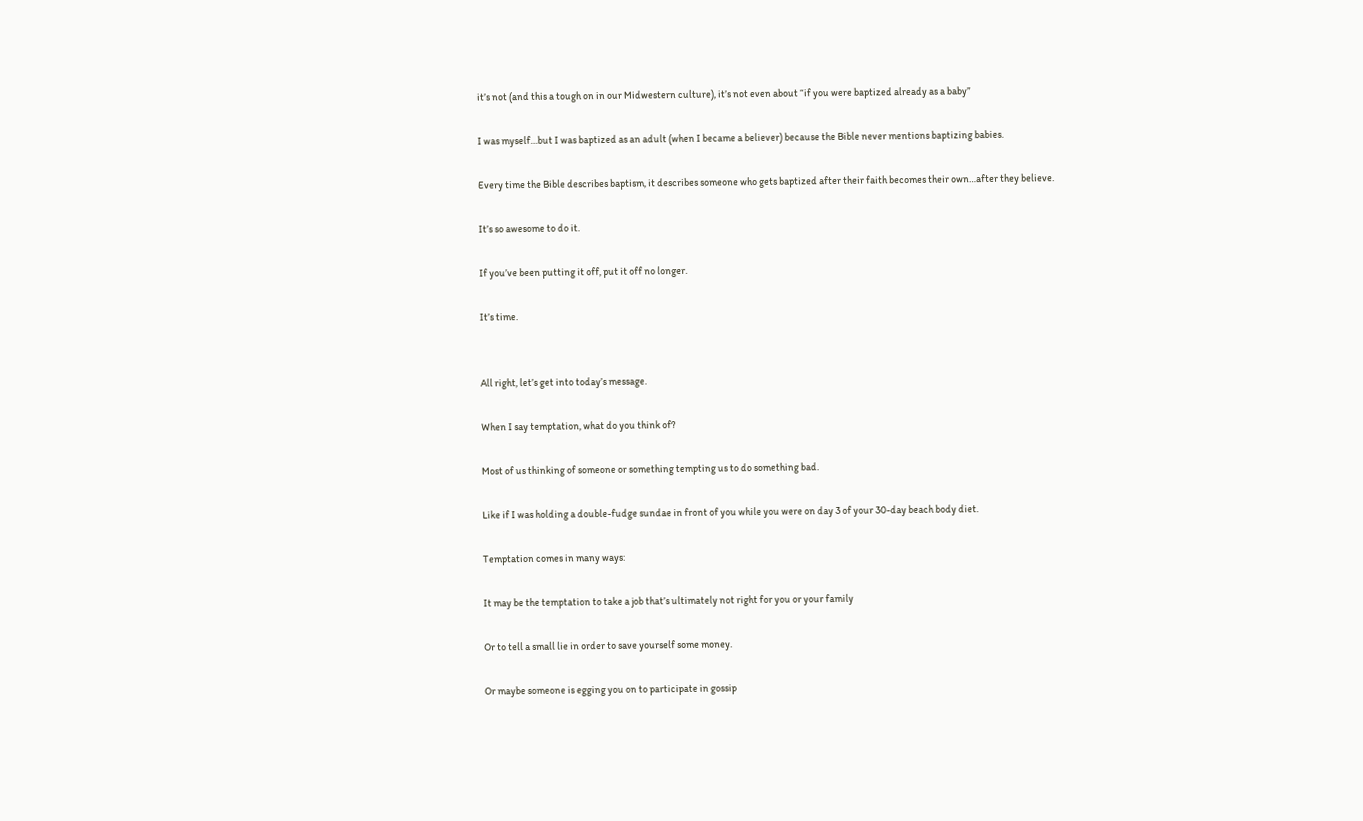it’s not (and this a tough on in our Midwestern culture), it’s not even about “if you were baptized already as a baby”

I was myself…but I was baptized as an adult (when I became a believer) because the Bible never mentions baptizing babies.

Every time the Bible describes baptism, it describes someone who gets baptized after their faith becomes their own…after they believe.

It’s so awesome to do it.

If you’ve been putting it off, put it off no longer.

It’s time.


All right, let’s get into today’s message.

When I say temptation, what do you think of?

Most of us thinking of someone or something tempting us to do something bad.

Like if I was holding a double-fudge sundae in front of you while you were on day 3 of your 30-day beach body diet.

Temptation comes in many ways:

It may be the temptation to take a job that’s ultimately not right for you or your family

Or to tell a small lie in order to save yourself some money.

Or maybe someone is egging you on to participate in gossip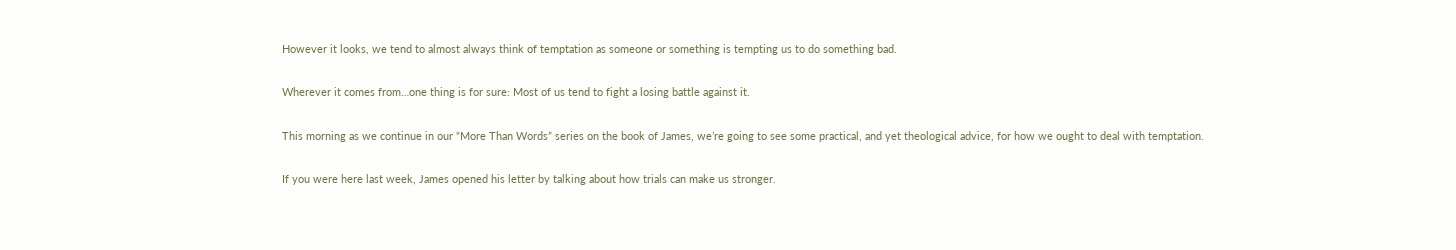However it looks, we tend to almost always think of temptation as someone or something is tempting us to do something bad.

Wherever it comes from…one thing is for sure: Most of us tend to fight a losing battle against it.

This morning as we continue in our “More Than Words” series on the book of James, we’re going to see some practical, and yet theological advice, for how we ought to deal with temptation.

If you were here last week, James opened his letter by talking about how trials can make us stronger.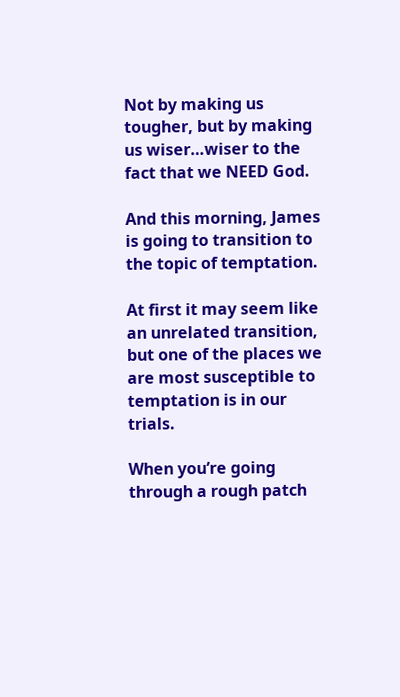Not by making us tougher, but by making us wiser…wiser to the fact that we NEED God.

And this morning, James is going to transition to the topic of temptation.

At first it may seem like an unrelated transition, but one of the places we are most susceptible to temptation is in our trials.

When you’re going through a rough patch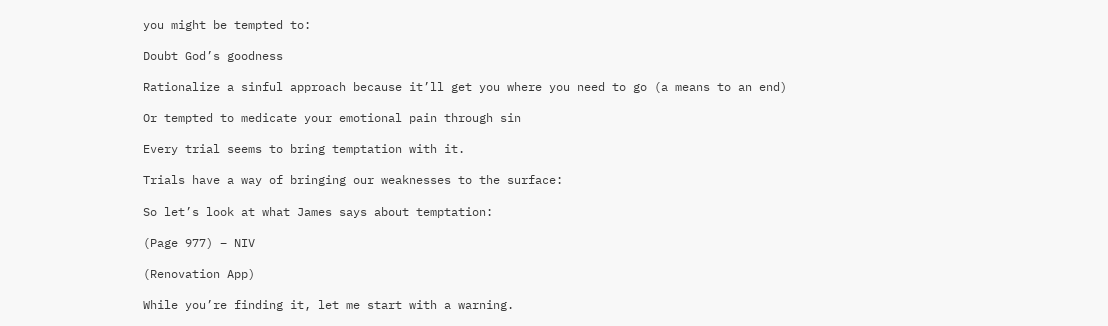you might be tempted to:

Doubt God’s goodness

Rationalize a sinful approach because it’ll get you where you need to go (a means to an end)

Or tempted to medicate your emotional pain through sin

Every trial seems to bring temptation with it.

Trials have a way of bringing our weaknesses to the surface:

So let’s look at what James says about temptation:

(Page 977) – NIV

(Renovation App)

While you’re finding it, let me start with a warning.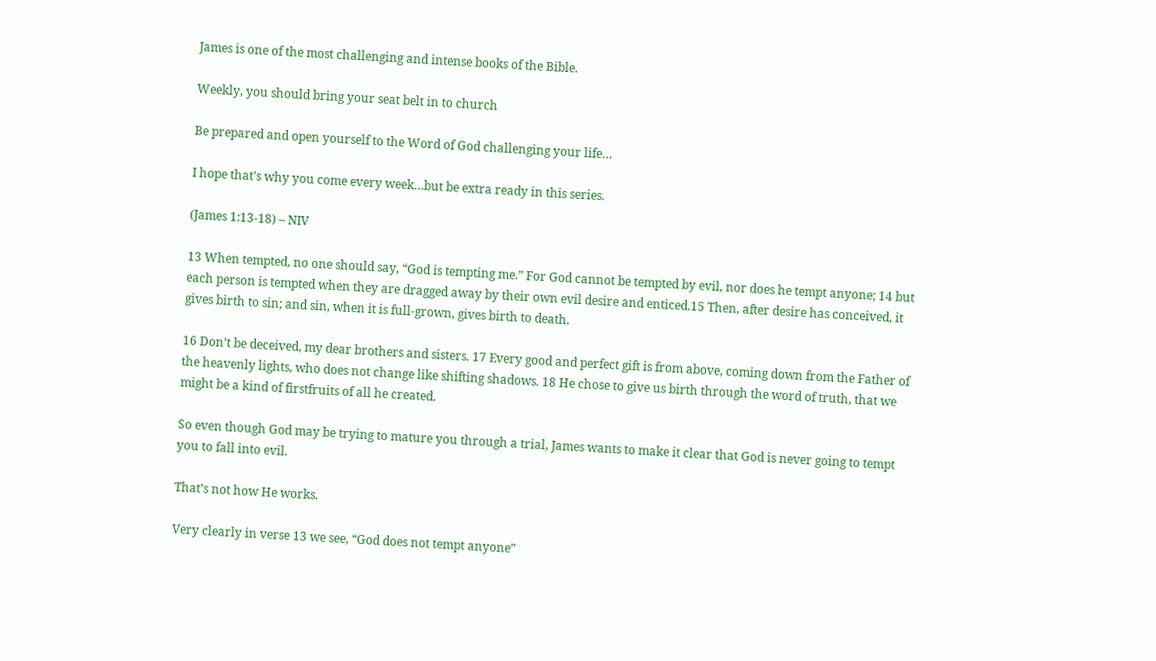James is one of the most challenging and intense books of the Bible.

Weekly, you should bring your seat belt in to church

Be prepared and open yourself to the Word of God challenging your life…

I hope that’s why you come every week…but be extra ready in this series.

(James 1:13-18) – NIV

13 When tempted, no one should say, “God is tempting me.” For God cannot be tempted by evil, nor does he tempt anyone; 14 but each person is tempted when they are dragged away by their own evil desire and enticed.15 Then, after desire has conceived, it gives birth to sin; and sin, when it is full-grown, gives birth to death.

16 Don’t be deceived, my dear brothers and sisters. 17 Every good and perfect gift is from above, coming down from the Father of the heavenly lights, who does not change like shifting shadows. 18 He chose to give us birth through the word of truth, that we might be a kind of firstfruits of all he created.

So even though God may be trying to mature you through a trial, James wants to make it clear that God is never going to tempt you to fall into evil.

That’s not how He works.

Very clearly in verse 13 we see, “God does not tempt anyone”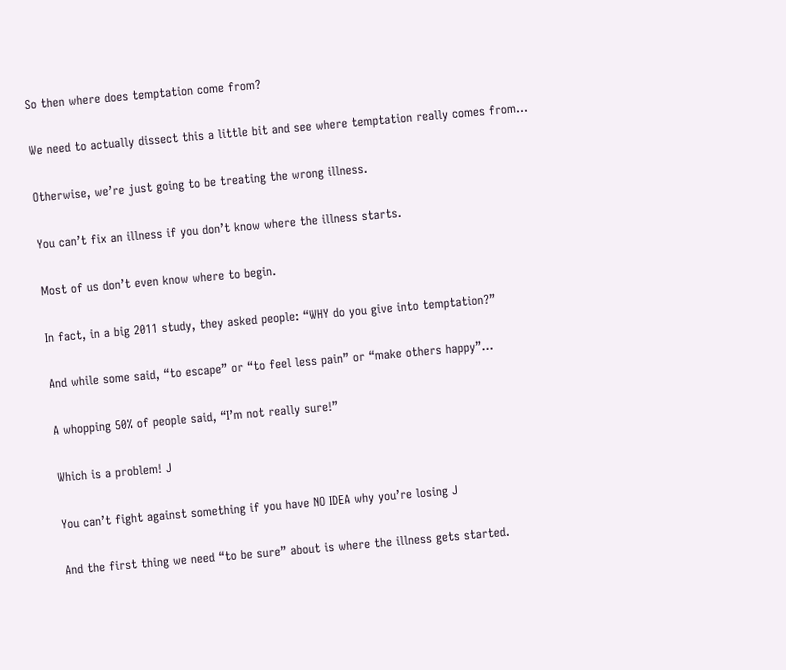So then where does temptation come from?

We need to actually dissect this a little bit and see where temptation really comes from…

Otherwise, we’re just going to be treating the wrong illness.

You can’t fix an illness if you don’t know where the illness starts.

Most of us don’t even know where to begin.

In fact, in a big 2011 study, they asked people: “WHY do you give into temptation?”

And while some said, “to escape” or “to feel less pain” or “make others happy”…

A whopping 50% of people said, “I’m not really sure!”

Which is a problem! J

You can’t fight against something if you have NO IDEA why you’re losing J

And the first thing we need “to be sure” about is where the illness gets started.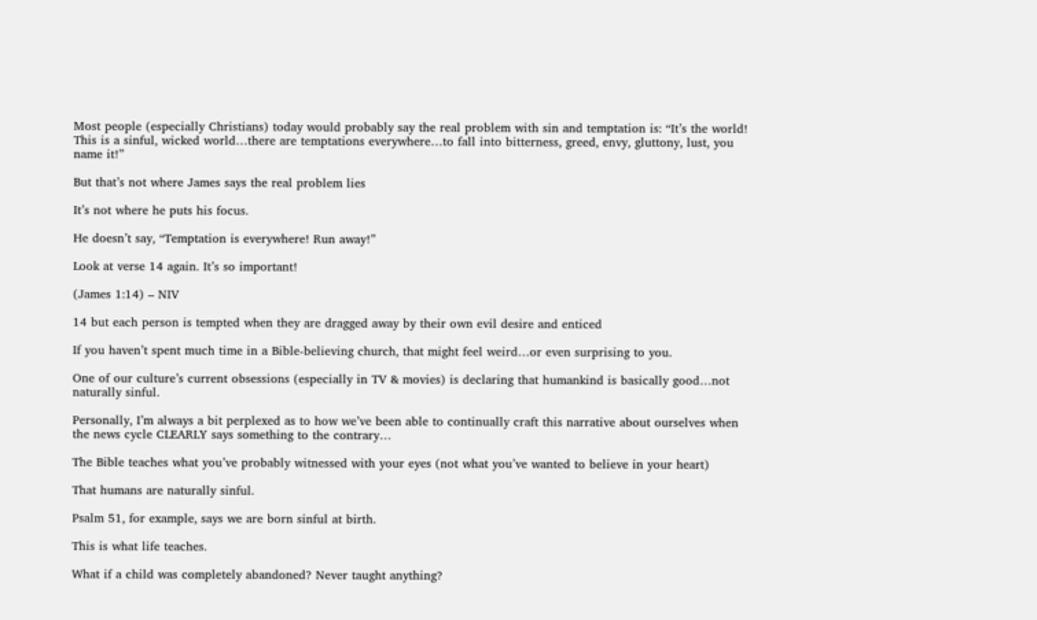Most people (especially Christians) today would probably say the real problem with sin and temptation is: “It’s the world! This is a sinful, wicked world…there are temptations everywhere…to fall into bitterness, greed, envy, gluttony, lust, you name it!”

But that’s not where James says the real problem lies

It’s not where he puts his focus.

He doesn’t say, “Temptation is everywhere! Run away!”

Look at verse 14 again. It’s so important!

(James 1:14) – NIV

14 but each person is tempted when they are dragged away by their own evil desire and enticed

If you haven’t spent much time in a Bible-believing church, that might feel weird…or even surprising to you.

One of our culture’s current obsessions (especially in TV & movies) is declaring that humankind is basically good…not naturally sinful.

Personally, I’m always a bit perplexed as to how we’ve been able to continually craft this narrative about ourselves when the news cycle CLEARLY says something to the contrary…

The Bible teaches what you’ve probably witnessed with your eyes (not what you’ve wanted to believe in your heart)

That humans are naturally sinful.

Psalm 51, for example, says we are born sinful at birth.

This is what life teaches.

What if a child was completely abandoned? Never taught anything?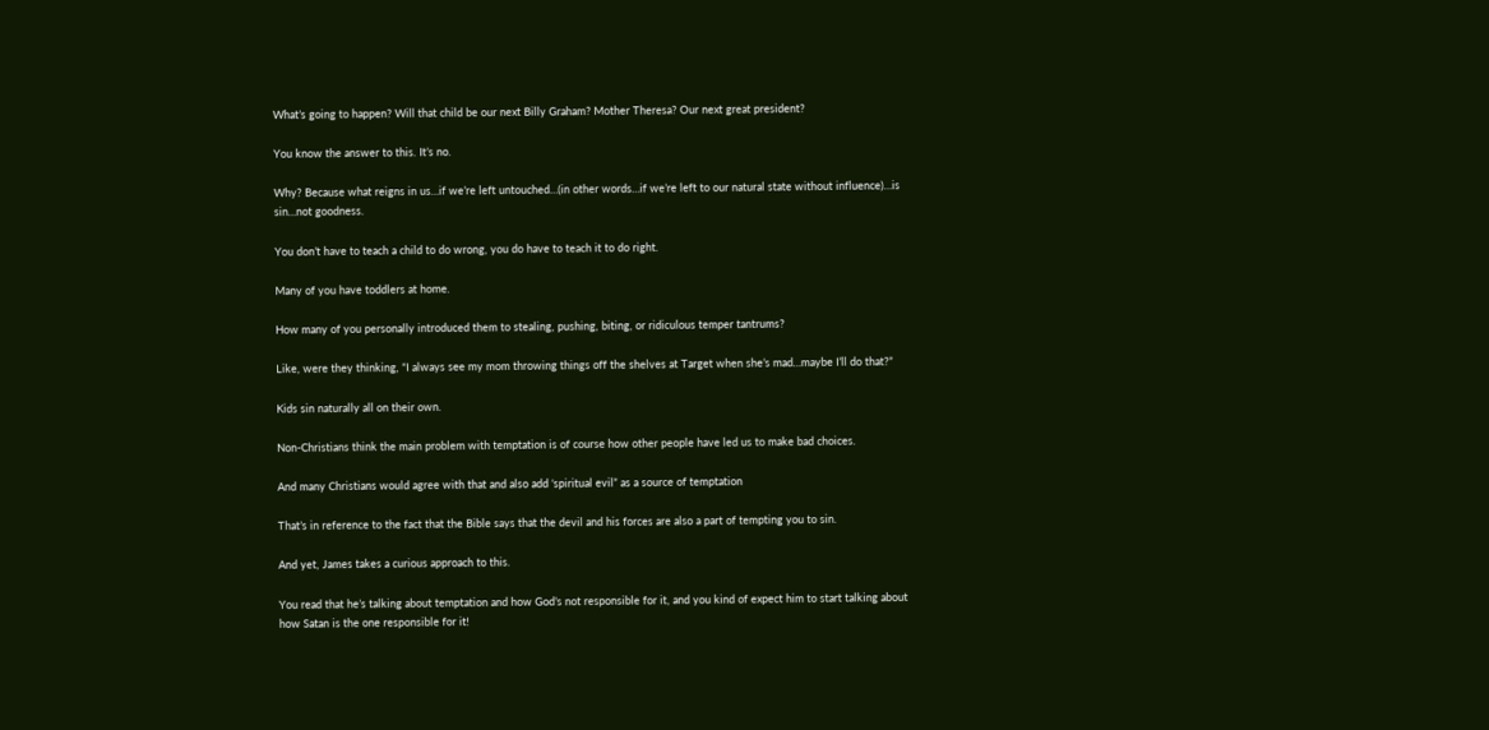What’s going to happen? Will that child be our next Billy Graham? Mother Theresa? Our next great president?

You know the answer to this. It’s no.

Why? Because what reigns in us…if we’re left untouched…(in other words…if we’re left to our natural state without influence)…is sin…not goodness.

You don’t have to teach a child to do wrong, you do have to teach it to do right.

Many of you have toddlers at home.

How many of you personally introduced them to stealing, pushing, biting, or ridiculous temper tantrums?

Like, were they thinking, “I always see my mom throwing things off the shelves at Target when she’s mad…maybe I’ll do that?”

Kids sin naturally all on their own.

Non-Christians think the main problem with temptation is of course how other people have led us to make bad choices.

And many Christians would agree with that and also add ‘spiritual evil” as a source of temptation

That’s in reference to the fact that the Bible says that the devil and his forces are also a part of tempting you to sin.

And yet, James takes a curious approach to this.

You read that he’s talking about temptation and how God’s not responsible for it, and you kind of expect him to start talking about how Satan is the one responsible for it!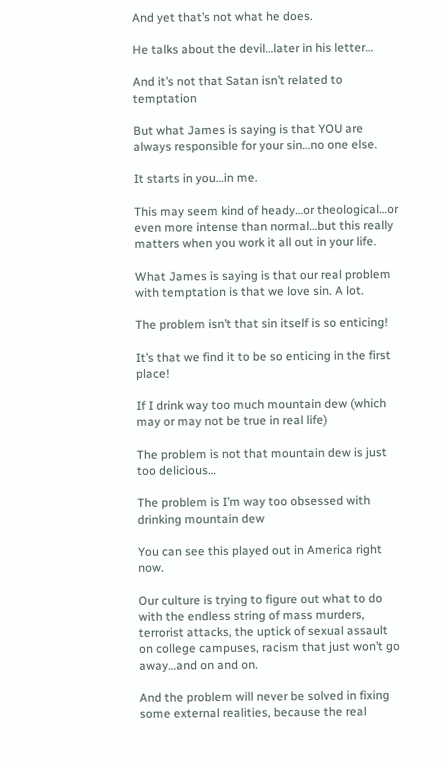And yet that’s not what he does.

He talks about the devil…later in his letter…

And it’s not that Satan isn’t related to temptation

But what James is saying is that YOU are always responsible for your sin…no one else.

It starts in you…in me.

This may seem kind of heady…or theological…or even more intense than normal…but this really matters when you work it all out in your life.

What James is saying is that our real problem with temptation is that we love sin. A lot.

The problem isn’t that sin itself is so enticing!

It’s that we find it to be so enticing in the first place!

If I drink way too much mountain dew (which may or may not be true in real life)

The problem is not that mountain dew is just too delicious…

The problem is I’m way too obsessed with drinking mountain dew

You can see this played out in America right now.

Our culture is trying to figure out what to do with the endless string of mass murders, terrorist attacks, the uptick of sexual assault on college campuses, racism that just won’t go away…and on and on.

And the problem will never be solved in fixing some external realities, because the real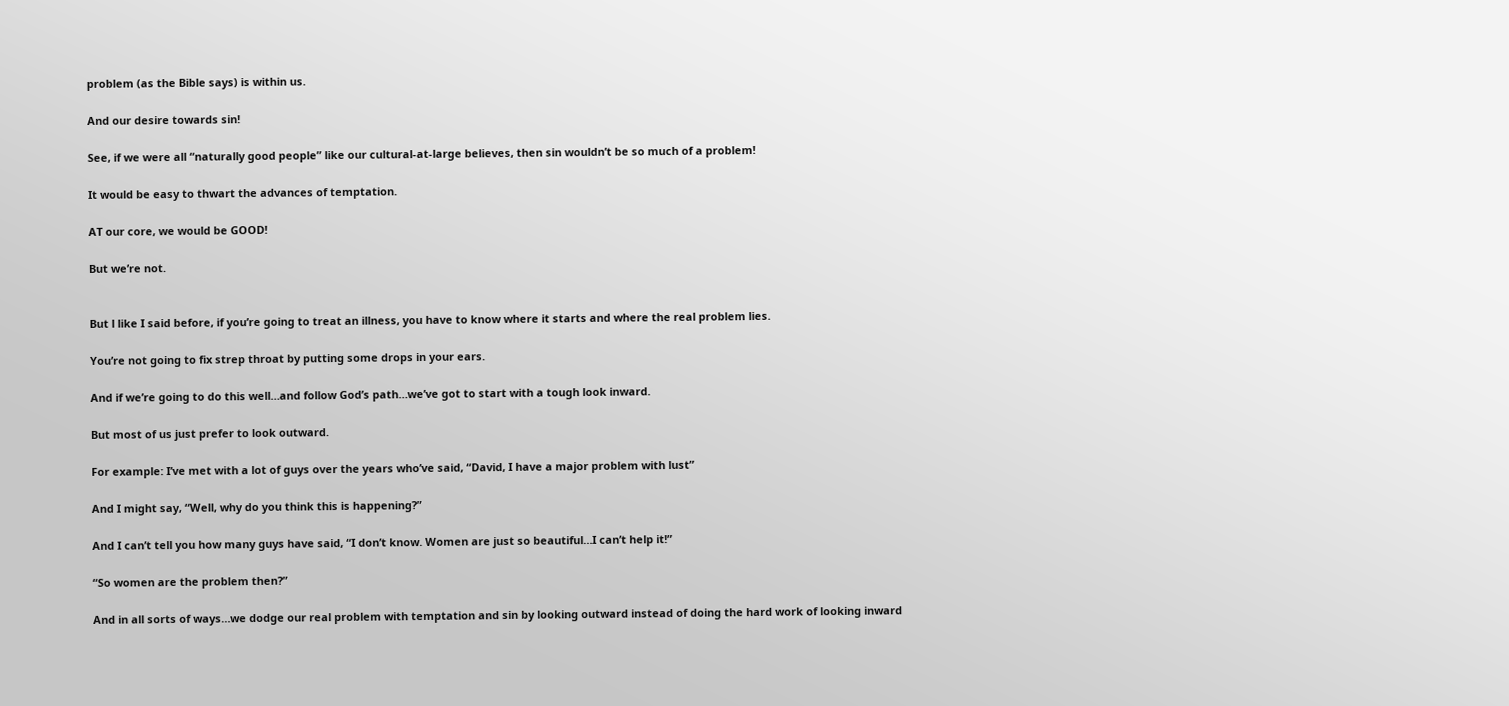problem (as the Bible says) is within us.

And our desire towards sin!

See, if we were all “naturally good people” like our cultural-at-large believes, then sin wouldn’t be so much of a problem!

It would be easy to thwart the advances of temptation.

AT our core, we would be GOOD!

But we’re not.


But l like I said before, if you’re going to treat an illness, you have to know where it starts and where the real problem lies.

You’re not going to fix strep throat by putting some drops in your ears.

And if we’re going to do this well…and follow God’s path…we’ve got to start with a tough look inward.

But most of us just prefer to look outward.

For example: I’ve met with a lot of guys over the years who’ve said, “David, I have a major problem with lust”

And I might say, “Well, why do you think this is happening?”

And I can’t tell you how many guys have said, “I don’t know. Women are just so beautiful…I can’t help it!”

“So women are the problem then?”

And in all sorts of ways…we dodge our real problem with temptation and sin by looking outward instead of doing the hard work of looking inward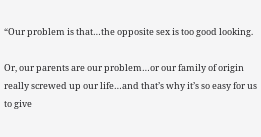“Our problem is that…the opposite sex is too good looking.

Or, our parents are our problem…or our family of origin really screwed up our life…and that’s why it’s so easy for us to give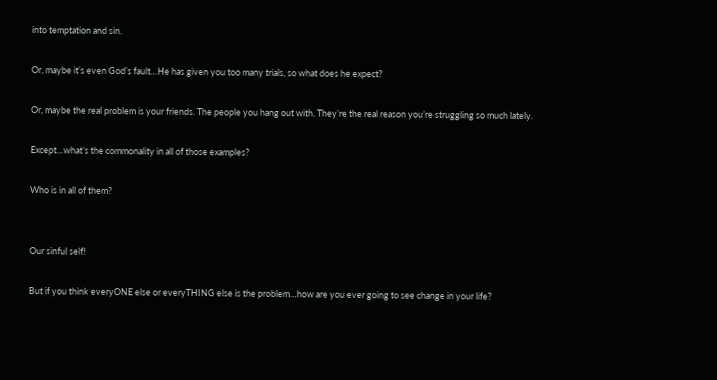into temptation and sin.

Or, maybe it’s even God’s fault…He has given you too many trials, so what does he expect?

Or, maybe the real problem is your friends. The people you hang out with. They’re the real reason you’re struggling so much lately.

Except…what’s the commonality in all of those examples?

Who is in all of them?


Our sinful self!

But if you think everyONE else or everyTHING else is the problem…how are you ever going to see change in your life?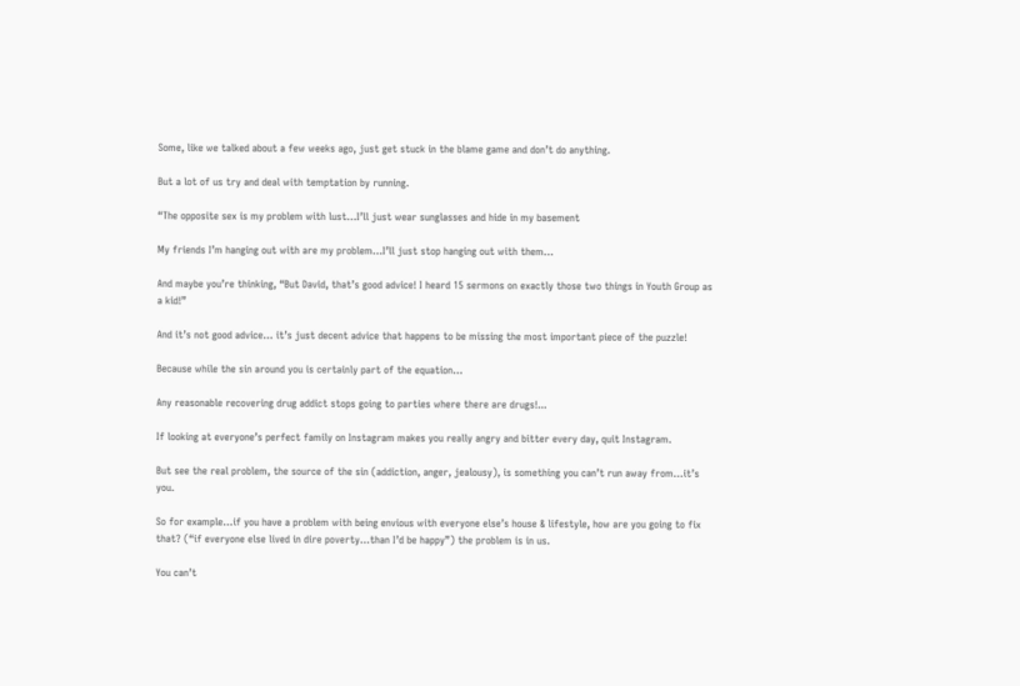Some, like we talked about a few weeks ago, just get stuck in the blame game and don’t do anything.

But a lot of us try and deal with temptation by running.

“The opposite sex is my problem with lust…I’ll just wear sunglasses and hide in my basement

My friends I’m hanging out with are my problem…I’ll just stop hanging out with them…

And maybe you’re thinking, “But David, that’s good advice! I heard 15 sermons on exactly those two things in Youth Group as a kid!”

And it’s not good advice… it’s just decent advice that happens to be missing the most important piece of the puzzle!

Because while the sin around you is certainly part of the equation…

Any reasonable recovering drug addict stops going to parties where there are drugs!...

If looking at everyone’s perfect family on Instagram makes you really angry and bitter every day, quit Instagram.

But see the real problem, the source of the sin (addiction, anger, jealousy), is something you can’t run away from…it’s you.

So for example…if you have a problem with being envious with everyone else’s house & lifestyle, how are you going to fix that? (“if everyone else lived in dire poverty…than I’d be happy”) the problem is in us.

You can’t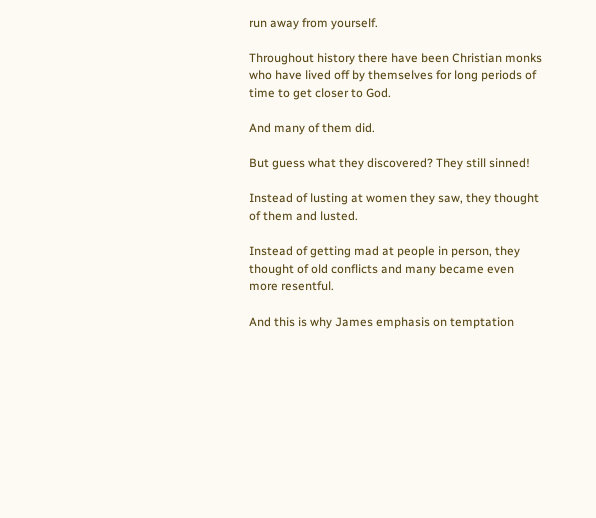run away from yourself.

Throughout history there have been Christian monks who have lived off by themselves for long periods of time to get closer to God.

And many of them did.

But guess what they discovered? They still sinned!

Instead of lusting at women they saw, they thought of them and lusted.

Instead of getting mad at people in person, they thought of old conflicts and many became even more resentful.

And this is why James emphasis on temptation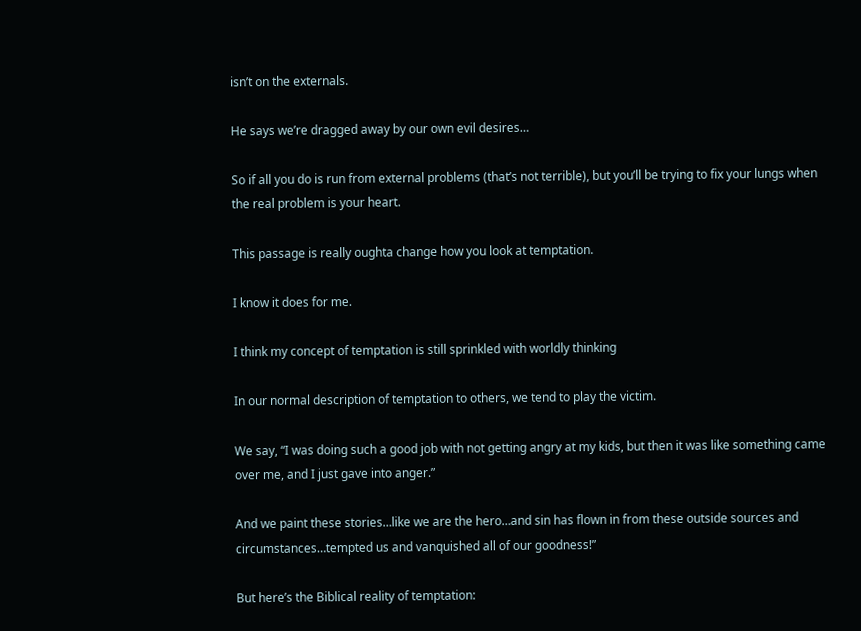isn’t on the externals.

He says we’re dragged away by our own evil desires…

So if all you do is run from external problems (that’s not terrible), but you’ll be trying to fix your lungs when the real problem is your heart.

This passage is really oughta change how you look at temptation.

I know it does for me.

I think my concept of temptation is still sprinkled with worldly thinking

In our normal description of temptation to others, we tend to play the victim.

We say, “I was doing such a good job with not getting angry at my kids, but then it was like something came over me, and I just gave into anger.”

And we paint these stories…like we are the hero…and sin has flown in from these outside sources and circumstances…tempted us and vanquished all of our goodness!”

But here’s the Biblical reality of temptation: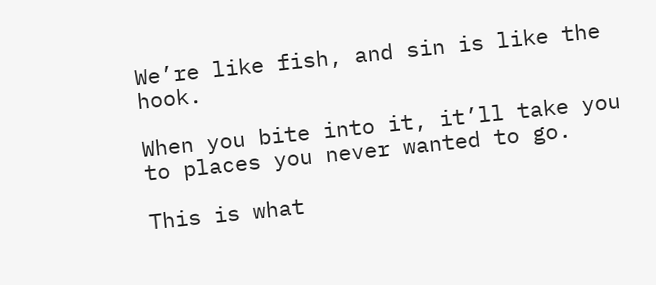We’re like fish, and sin is like the hook.

When you bite into it, it’ll take you to places you never wanted to go.

This is what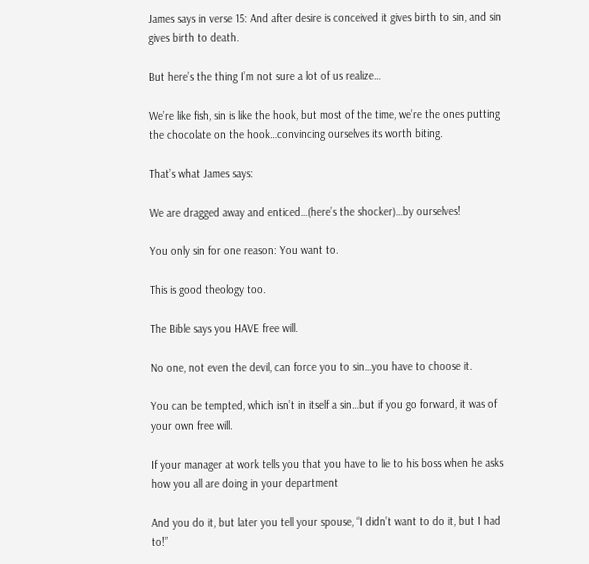James says in verse 15: And after desire is conceived it gives birth to sin, and sin gives birth to death.

But here’s the thing I’m not sure a lot of us realize…

We’re like fish, sin is like the hook, but most of the time, we’re the ones putting the chocolate on the hook…convincing ourselves its worth biting.

That’s what James says:

We are dragged away and enticed…(here’s the shocker)…by ourselves!

You only sin for one reason: You want to.

This is good theology too.

The Bible says you HAVE free will.

No one, not even the devil, can force you to sin…you have to choose it.

You can be tempted, which isn’t in itself a sin…but if you go forward, it was of your own free will.

If your manager at work tells you that you have to lie to his boss when he asks how you all are doing in your department

And you do it, but later you tell your spouse, “I didn’t want to do it, but I had to!”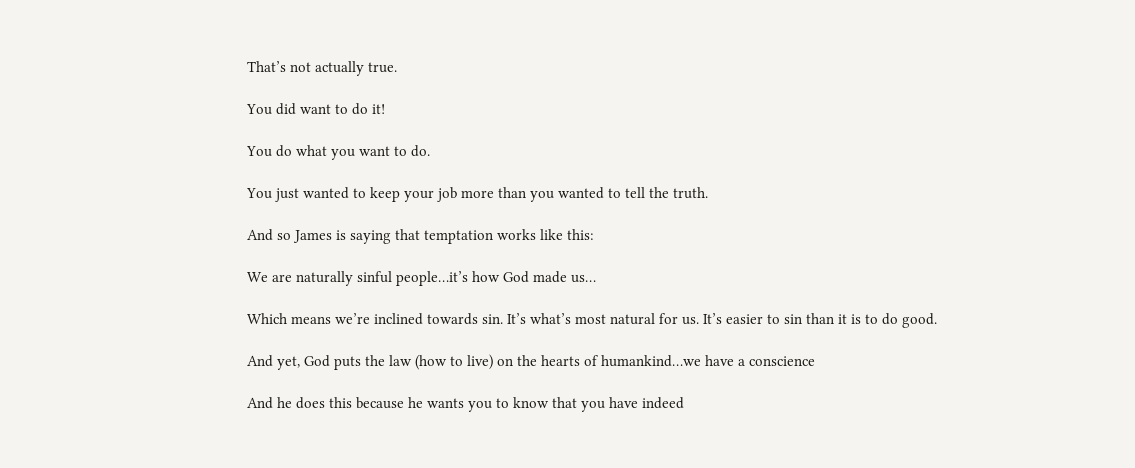That’s not actually true.

You did want to do it!

You do what you want to do.

You just wanted to keep your job more than you wanted to tell the truth.

And so James is saying that temptation works like this:

We are naturally sinful people…it’s how God made us…

Which means we’re inclined towards sin. It’s what’s most natural for us. It’s easier to sin than it is to do good.

And yet, God puts the law (how to live) on the hearts of humankind…we have a conscience

And he does this because he wants you to know that you have indeed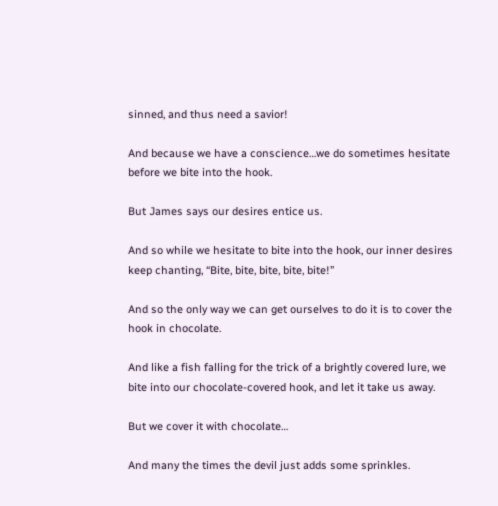sinned, and thus need a savior!

And because we have a conscience…we do sometimes hesitate before we bite into the hook.

But James says our desires entice us.

And so while we hesitate to bite into the hook, our inner desires keep chanting, “Bite, bite, bite, bite, bite!”

And so the only way we can get ourselves to do it is to cover the hook in chocolate.

And like a fish falling for the trick of a brightly covered lure, we bite into our chocolate-covered hook, and let it take us away.

But we cover it with chocolate…

And many the times the devil just adds some sprinkles.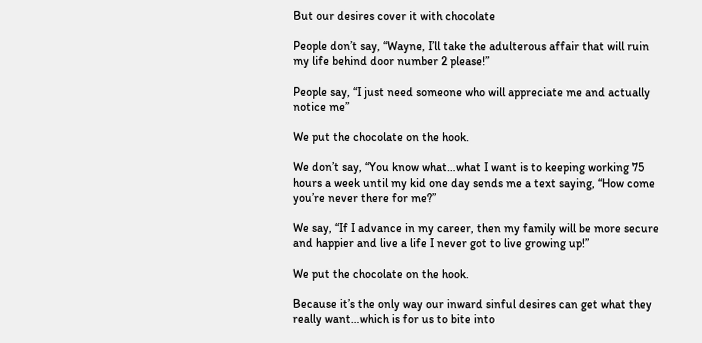But our desires cover it with chocolate

People don’t say, “Wayne, I’ll take the adulterous affair that will ruin my life behind door number 2 please!”

People say, “I just need someone who will appreciate me and actually notice me”

We put the chocolate on the hook.

We don’t say, “You know what…what I want is to keeping working 75 hours a week until my kid one day sends me a text saying, “How come you’re never there for me?”

We say, “If I advance in my career, then my family will be more secure and happier and live a life I never got to live growing up!”

We put the chocolate on the hook.

Because it’s the only way our inward sinful desires can get what they really want…which is for us to bite into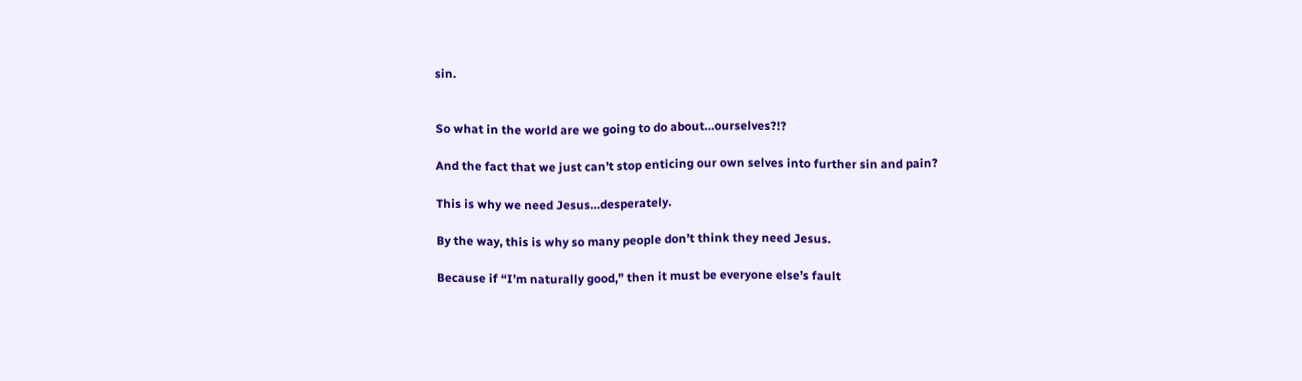sin.


So what in the world are we going to do about…ourselves?!?

And the fact that we just can’t stop enticing our own selves into further sin and pain?

This is why we need Jesus…desperately.

By the way, this is why so many people don’t think they need Jesus.

Because if “I’m naturally good,” then it must be everyone else’s fault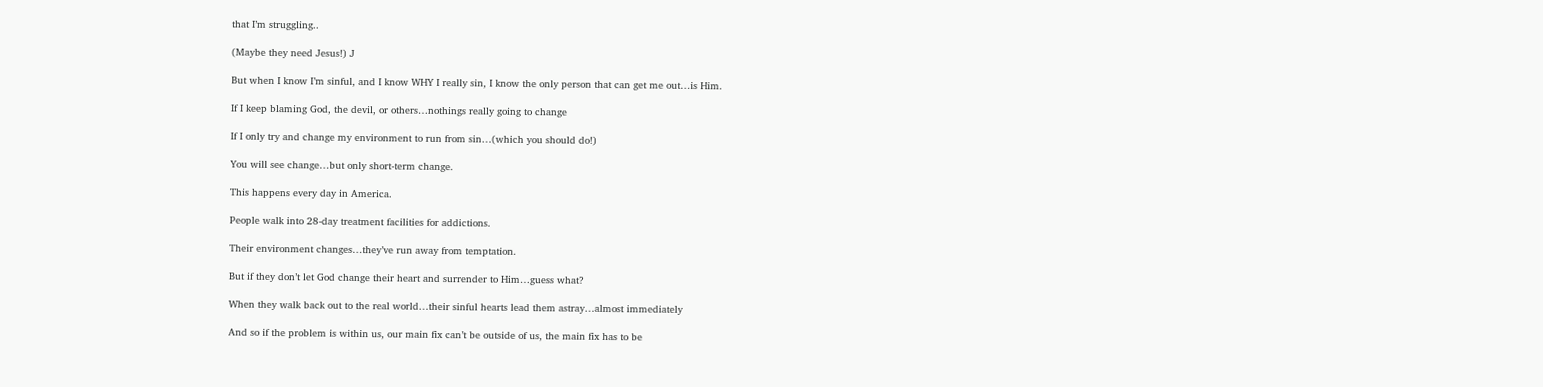that I’m struggling..

(Maybe they need Jesus!) J

But when I know I’m sinful, and I know WHY I really sin, I know the only person that can get me out…is Him.

If I keep blaming God, the devil, or others…nothings really going to change

If I only try and change my environment to run from sin…(which you should do!)

You will see change…but only short-term change.

This happens every day in America.

People walk into 28-day treatment facilities for addictions.

Their environment changes…they’ve run away from temptation.

But if they don’t let God change their heart and surrender to Him…guess what?

When they walk back out to the real world…their sinful hearts lead them astray…almost immediately

And so if the problem is within us, our main fix can’t be outside of us, the main fix has to be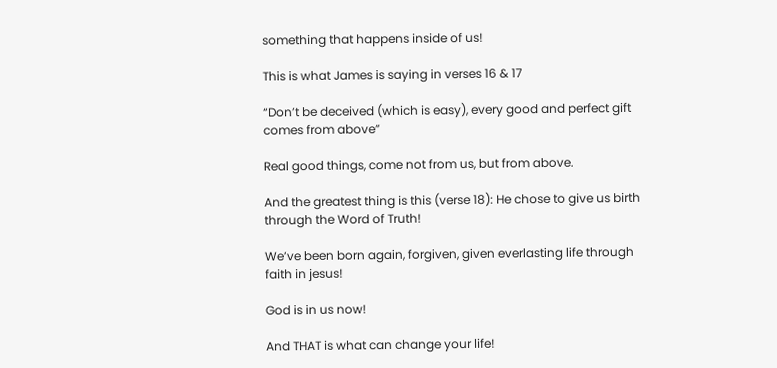something that happens inside of us!

This is what James is saying in verses 16 & 17

“Don’t be deceived (which is easy), every good and perfect gift comes from above”

Real good things, come not from us, but from above.

And the greatest thing is this (verse 18): He chose to give us birth through the Word of Truth!

We’ve been born again, forgiven, given everlasting life through faith in jesus!

God is in us now!

And THAT is what can change your life!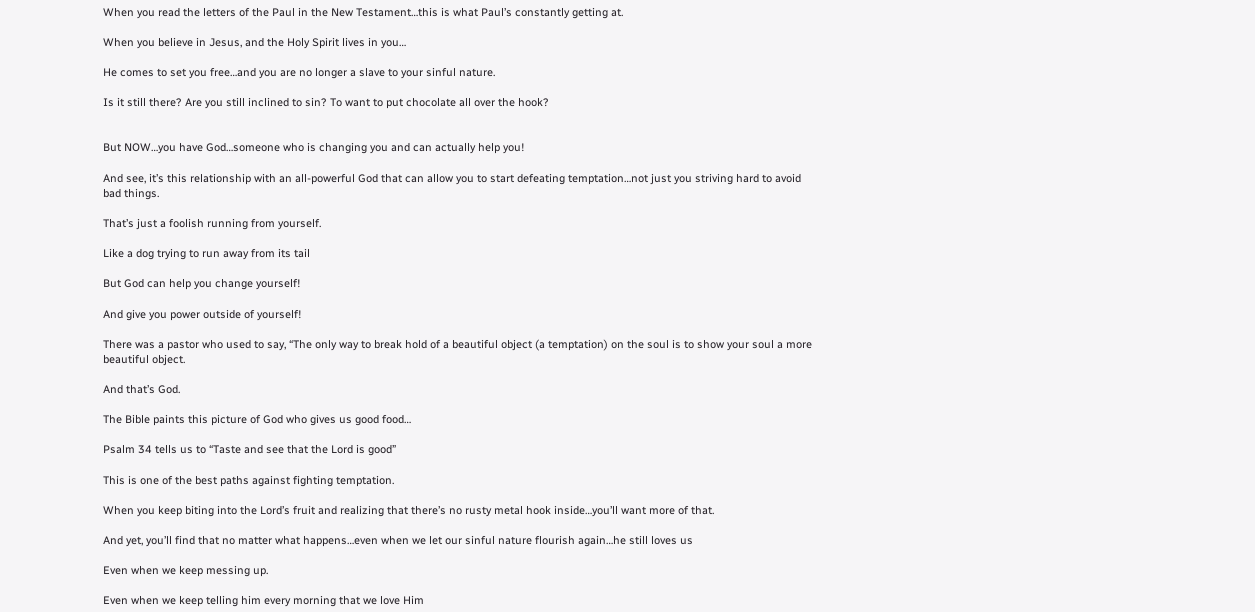When you read the letters of the Paul in the New Testament…this is what Paul’s constantly getting at.

When you believe in Jesus, and the Holy Spirit lives in you…

He comes to set you free…and you are no longer a slave to your sinful nature.

Is it still there? Are you still inclined to sin? To want to put chocolate all over the hook?


But NOW…you have God…someone who is changing you and can actually help you!

And see, it’s this relationship with an all-powerful God that can allow you to start defeating temptation…not just you striving hard to avoid bad things.

That’s just a foolish running from yourself.

Like a dog trying to run away from its tail

But God can help you change yourself!

And give you power outside of yourself!

There was a pastor who used to say, “The only way to break hold of a beautiful object (a temptation) on the soul is to show your soul a more beautiful object.

And that’s God.

The Bible paints this picture of God who gives us good food…

Psalm 34 tells us to “Taste and see that the Lord is good”

This is one of the best paths against fighting temptation.

When you keep biting into the Lord’s fruit and realizing that there’s no rusty metal hook inside…you’ll want more of that.

And yet, you’ll find that no matter what happens…even when we let our sinful nature flourish again…he still loves us

Even when we keep messing up.

Even when we keep telling him every morning that we love Him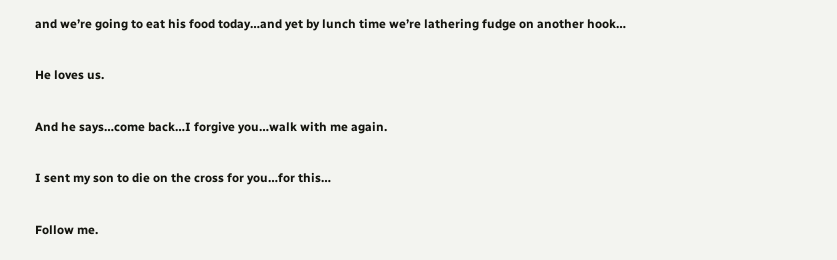and we’re going to eat his food today…and yet by lunch time we’re lathering fudge on another hook…

He loves us.

And he says…come back…I forgive you…walk with me again.

I sent my son to die on the cross for you…for this…

Follow me.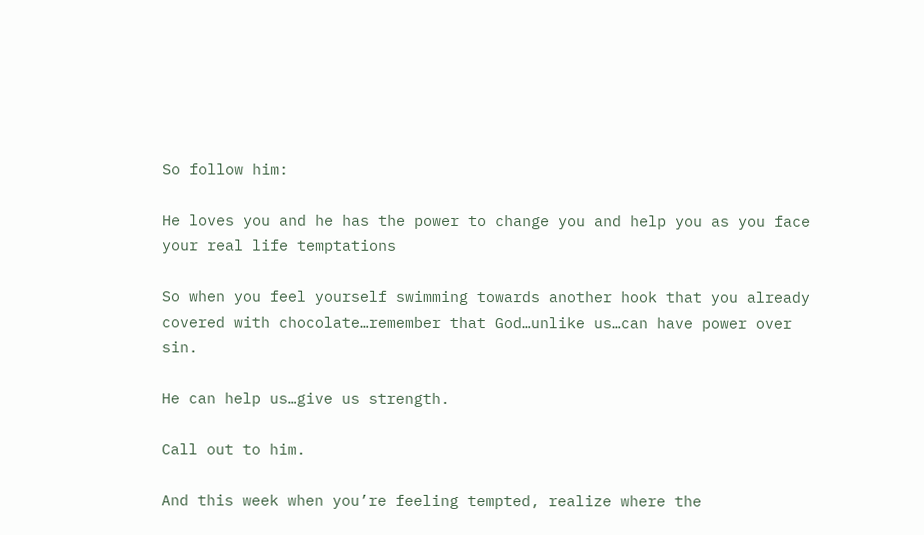So follow him:

He loves you and he has the power to change you and help you as you face your real life temptations

So when you feel yourself swimming towards another hook that you already covered with chocolate…remember that God…unlike us…can have power over sin.

He can help us…give us strength.

Call out to him.

And this week when you’re feeling tempted, realize where the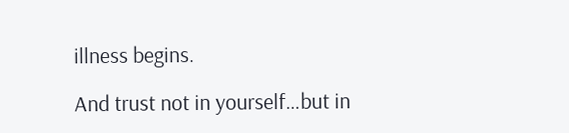illness begins.

And trust not in yourself…but in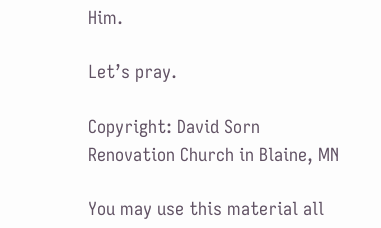Him.

Let’s pray.

Copyright: David Sorn
Renovation Church in Blaine, MN

You may use this material all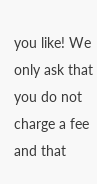you like! We only ask that you do not charge a fee and that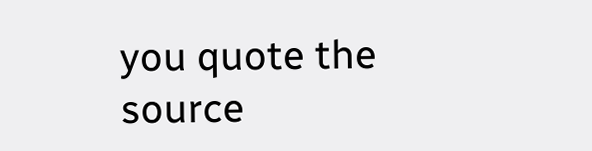you quote the source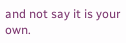and not say it is your own.